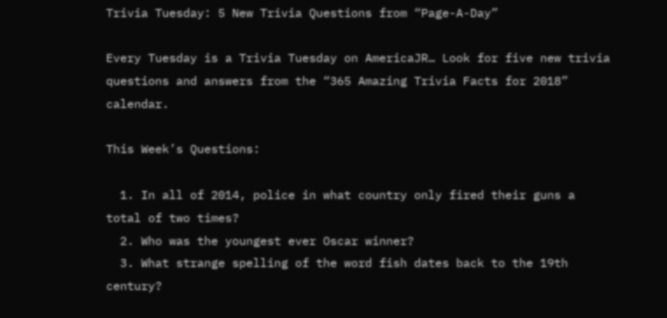Trivia Tuesday: 5 New Trivia Questions from “Page-A-Day”

Every Tuesday is a Trivia Tuesday on AmericaJR… Look for five new trivia questions and answers from the “365 Amazing Trivia Facts for 2018” calendar.

This Week’s Questions:

  1. In all of 2014, police in what country only fired their guns a total of two times?
  2. Who was the youngest ever Oscar winner?
  3. What strange spelling of the word fish dates back to the 19th century?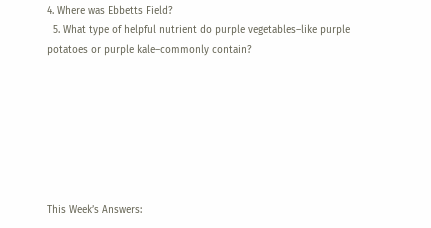4. Where was Ebbetts Field?
  5. What type of helpful nutrient do purple vegetables–like purple potatoes or purple kale–commonly contain?







This Week’s Answers: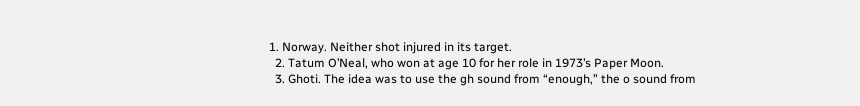1. Norway. Neither shot injured in its target.
  2. Tatum O’Neal, who won at age 10 for her role in 1973’s Paper Moon.
  3. Ghoti. The idea was to use the gh sound from “enough,” the o sound from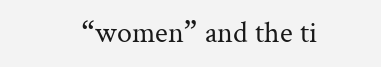“women” and the ti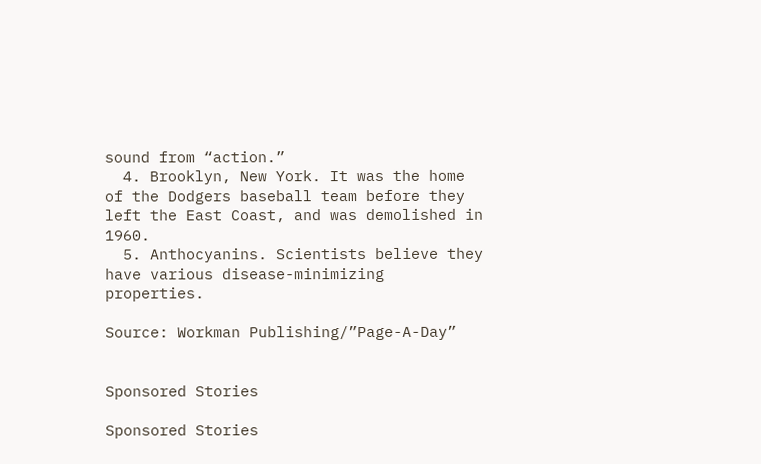sound from “action.”
  4. Brooklyn, New York. It was the home of the Dodgers baseball team before they left the East Coast, and was demolished in 1960.
  5. Anthocyanins. Scientists believe they have various disease-minimizing properties.

Source: Workman Publishing/”Page-A-Day”


Sponsored Stories

Sponsored Stories